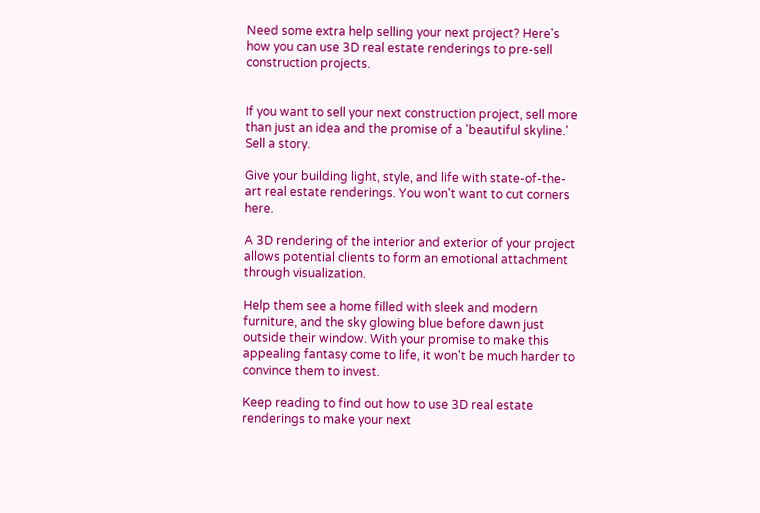Need some extra help selling your next project? Here's how you can use 3D real estate renderings to pre-sell construction projects.


If you want to sell your next construction project, sell more than just an idea and the promise of a 'beautiful skyline.' Sell a story.

Give your building light, style, and life with state-of-the-art real estate renderings. You won't want to cut corners here.

A 3D rendering of the interior and exterior of your project allows potential clients to form an emotional attachment through visualization.

Help them see a home filled with sleek and modern furniture, and the sky glowing blue before dawn just outside their window. With your promise to make this appealing fantasy come to life, it won't be much harder to convince them to invest.

Keep reading to find out how to use 3D real estate renderings to make your next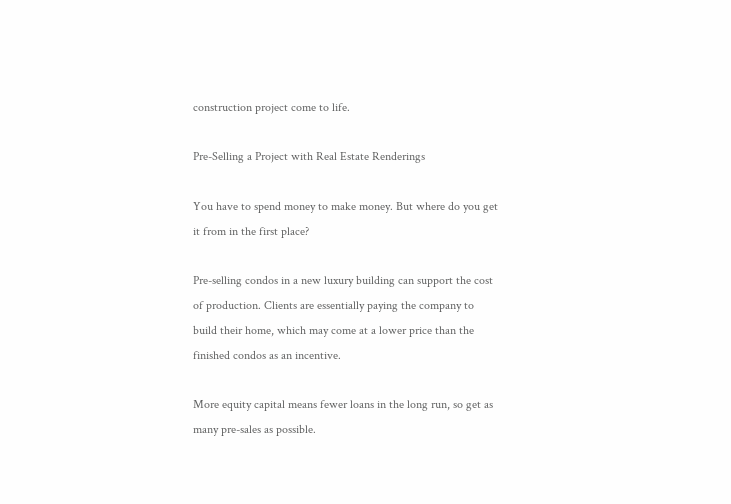construction project come to life.

Pre-Selling a Project with Real Estate Renderings

You have to spend money to make money. But where do you get it from in the first place?

Pre-selling condos in a new luxury building can support the cost of production. Clients are essentially paying the company to build their home, which may come at a lower price than the finished condos as an incentive.

More equity capital means fewer loans in the long run, so get as many pre-sales as possible.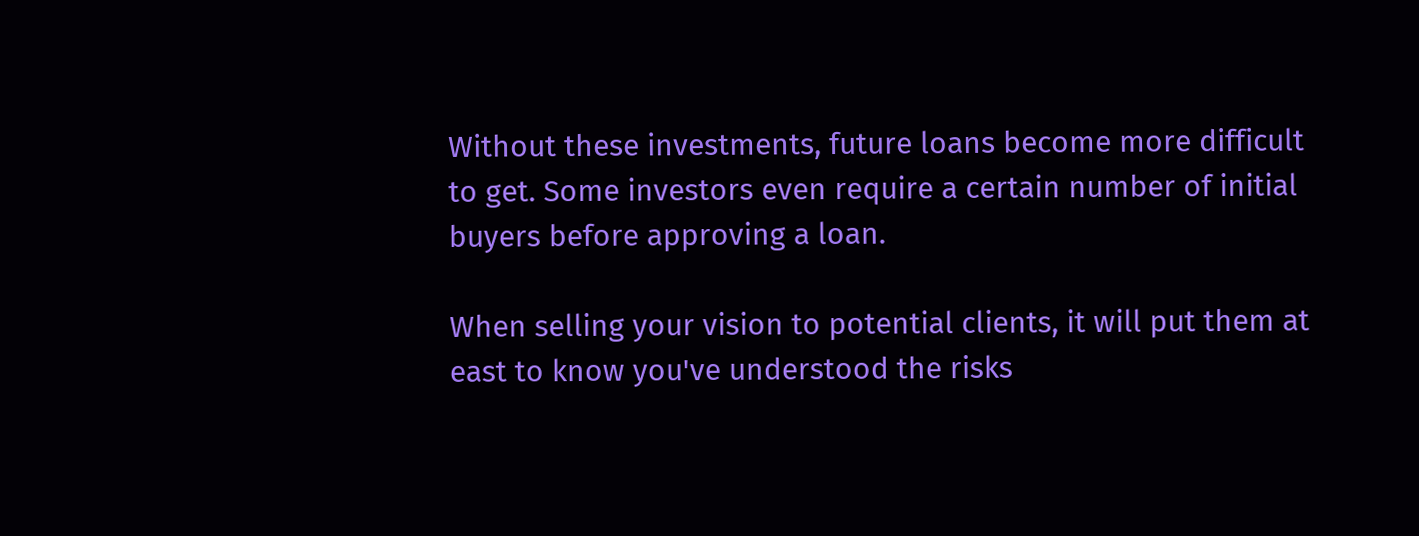Without these investments, future loans become more difficult to get. Some investors even require a certain number of initial buyers before approving a loan.

When selling your vision to potential clients, it will put them at east to know you've understood the risks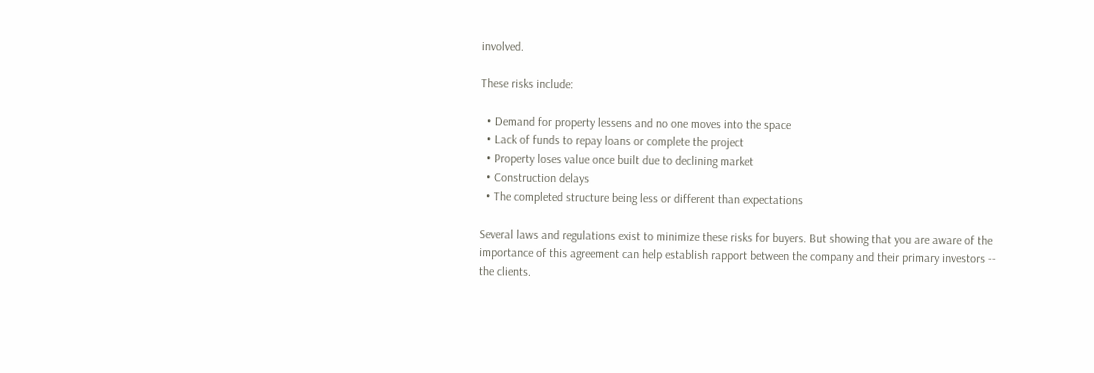involved.

These risks include:

  • Demand for property lessens and no one moves into the space
  • Lack of funds to repay loans or complete the project
  • Property loses value once built due to declining market
  • Construction delays
  • The completed structure being less or different than expectations

Several laws and regulations exist to minimize these risks for buyers. But showing that you are aware of the importance of this agreement can help establish rapport between the company and their primary investors -- the clients.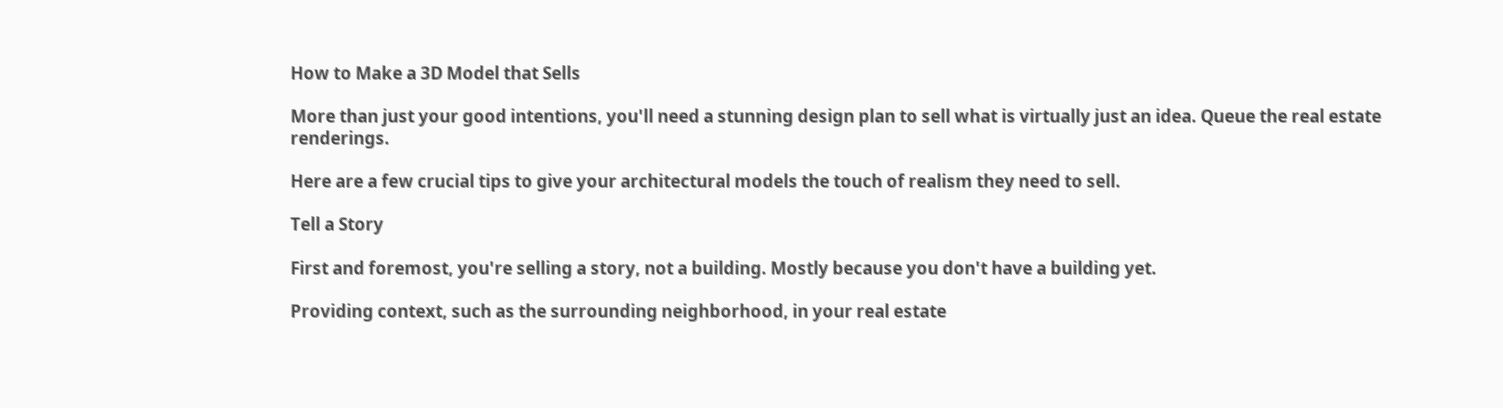How to Make a 3D Model that Sells

More than just your good intentions, you'll need a stunning design plan to sell what is virtually just an idea. Queue the real estate renderings.

Here are a few crucial tips to give your architectural models the touch of realism they need to sell.

Tell a Story

First and foremost, you're selling a story, not a building. Mostly because you don't have a building yet.

Providing context, such as the surrounding neighborhood, in your real estate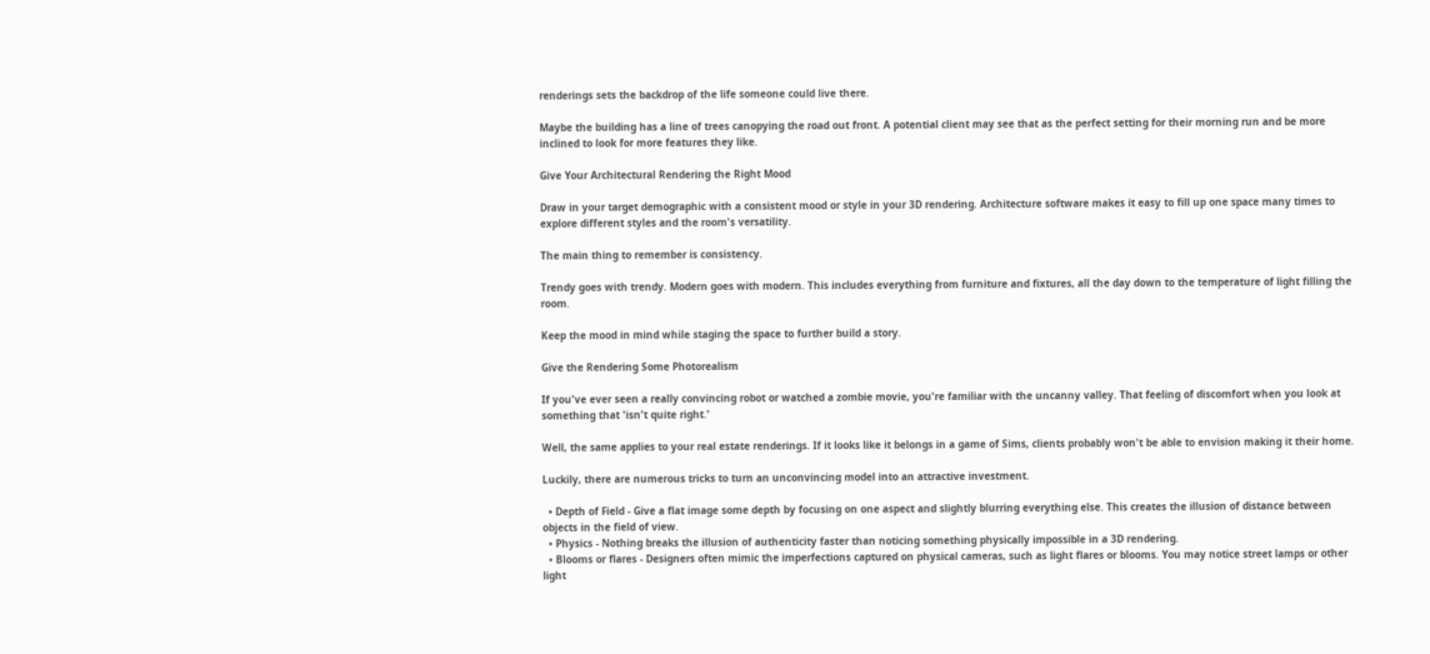renderings sets the backdrop of the life someone could live there.

Maybe the building has a line of trees canopying the road out front. A potential client may see that as the perfect setting for their morning run and be more inclined to look for more features they like.

Give Your Architectural Rendering the Right Mood

Draw in your target demographic with a consistent mood or style in your 3D rendering. Architecture software makes it easy to fill up one space many times to explore different styles and the room's versatility.

The main thing to remember is consistency.

Trendy goes with trendy. Modern goes with modern. This includes everything from furniture and fixtures, all the day down to the temperature of light filling the room.

Keep the mood in mind while staging the space to further build a story.

Give the Rendering Some Photorealism

If you've ever seen a really convincing robot or watched a zombie movie, you're familiar with the uncanny valley. That feeling of discomfort when you look at something that 'isn't quite right.'

Well, the same applies to your real estate renderings. If it looks like it belongs in a game of Sims, clients probably won't be able to envision making it their home.

Luckily, there are numerous tricks to turn an unconvincing model into an attractive investment.

  • Depth of Field - Give a flat image some depth by focusing on one aspect and slightly blurring everything else. This creates the illusion of distance between objects in the field of view.
  • Physics - Nothing breaks the illusion of authenticity faster than noticing something physically impossible in a 3D rendering.
  • Blooms or flares - Designers often mimic the imperfections captured on physical cameras, such as light flares or blooms. You may notice street lamps or other light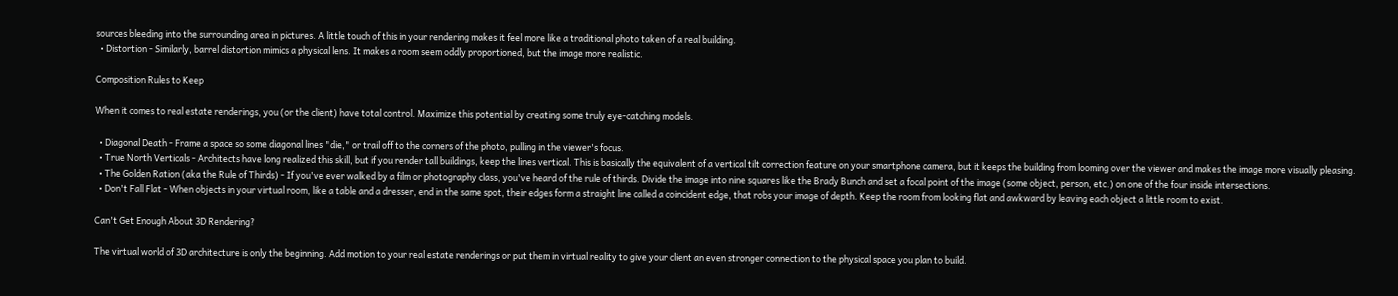sources bleeding into the surrounding area in pictures. A little touch of this in your rendering makes it feel more like a traditional photo taken of a real building.
  • Distortion - Similarly, barrel distortion mimics a physical lens. It makes a room seem oddly proportioned, but the image more realistic.

Composition Rules to Keep

When it comes to real estate renderings, you (or the client) have total control. Maximize this potential by creating some truly eye-catching models.

  • Diagonal Death - Frame a space so some diagonal lines "die," or trail off to the corners of the photo, pulling in the viewer's focus.
  • True North Verticals - Architects have long realized this skill, but if you render tall buildings, keep the lines vertical. This is basically the equivalent of a vertical tilt correction feature on your smartphone camera, but it keeps the building from looming over the viewer and makes the image more visually pleasing.
  • The Golden Ration (aka the Rule of Thirds) - If you've ever walked by a film or photography class, you've heard of the rule of thirds. Divide the image into nine squares like the Brady Bunch and set a focal point of the image (some object, person, etc.) on one of the four inside intersections.
  • Don't Fall Flat - When objects in your virtual room, like a table and a dresser, end in the same spot, their edges form a straight line called a coincident edge, that robs your image of depth. Keep the room from looking flat and awkward by leaving each object a little room to exist.

Can't Get Enough About 3D Rendering?

The virtual world of 3D architecture is only the beginning. Add motion to your real estate renderings or put them in virtual reality to give your client an even stronger connection to the physical space you plan to build.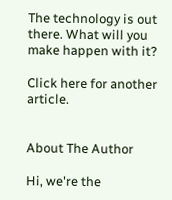The technology is out there. What will you make happen with it?

Click here for another article.


About The Author

Hi, we're the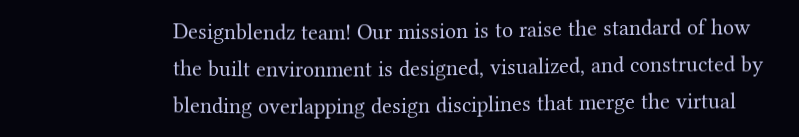Designblendz team! Our mission is to raise the standard of how the built environment is designed, visualized, and constructed by blending overlapping design disciplines that merge the virtual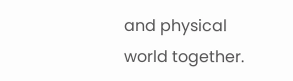and physical world together.